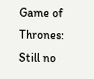Game of Thrones: Still no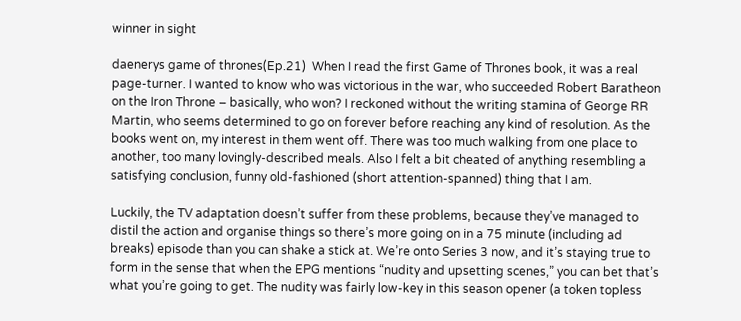winner in sight

daenerys game of thrones(Ep.21)  When I read the first Game of Thrones book, it was a real page-turner. I wanted to know who was victorious in the war, who succeeded Robert Baratheon on the Iron Throne – basically, who won? I reckoned without the writing stamina of George RR Martin, who seems determined to go on forever before reaching any kind of resolution. As the books went on, my interest in them went off. There was too much walking from one place to another, too many lovingly-described meals. Also I felt a bit cheated of anything resembling a satisfying conclusion, funny old-fashioned (short attention-spanned) thing that I am.

Luckily, the TV adaptation doesn’t suffer from these problems, because they’ve managed to distil the action and organise things so there’s more going on in a 75 minute (including ad breaks) episode than you can shake a stick at. We’re onto Series 3 now, and it’s staying true to form in the sense that when the EPG mentions “nudity and upsetting scenes,” you can bet that’s what you’re going to get. The nudity was fairly low-key in this season opener (a token topless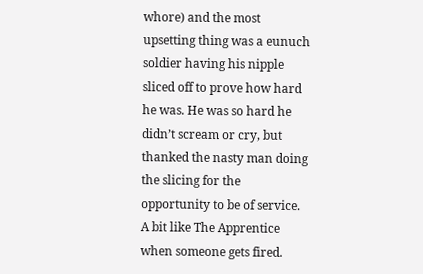whore) and the most upsetting thing was a eunuch soldier having his nipple sliced off to prove how hard he was. He was so hard he didn’t scream or cry, but thanked the nasty man doing the slicing for the opportunity to be of service. A bit like The Apprentice when someone gets fired.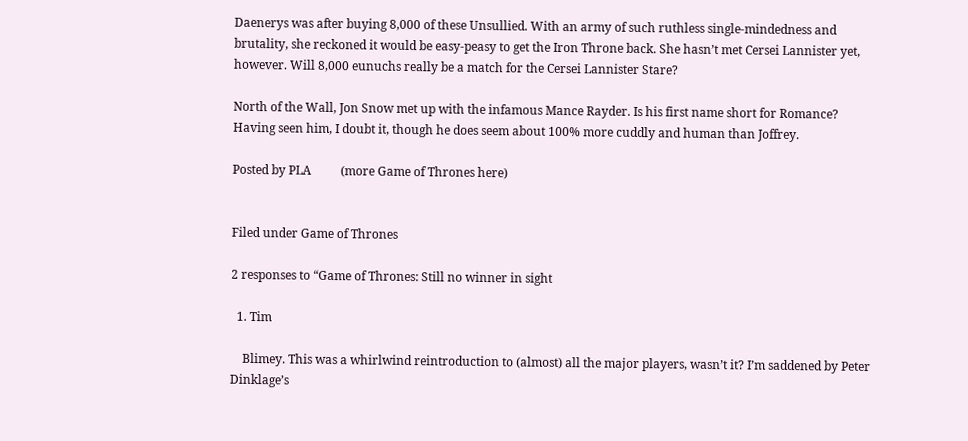Daenerys was after buying 8,000 of these Unsullied. With an army of such ruthless single-mindedness and brutality, she reckoned it would be easy-peasy to get the Iron Throne back. She hasn’t met Cersei Lannister yet, however. Will 8,000 eunuchs really be a match for the Cersei Lannister Stare?

North of the Wall, Jon Snow met up with the infamous Mance Rayder. Is his first name short for Romance? Having seen him, I doubt it, though he does seem about 100% more cuddly and human than Joffrey.

Posted by PLA          (more Game of Thrones here)


Filed under Game of Thrones

2 responses to “Game of Thrones: Still no winner in sight

  1. Tim

    Blimey. This was a whirlwind reintroduction to (almost) all the major players, wasn’t it? I’m saddened by Peter Dinklage’s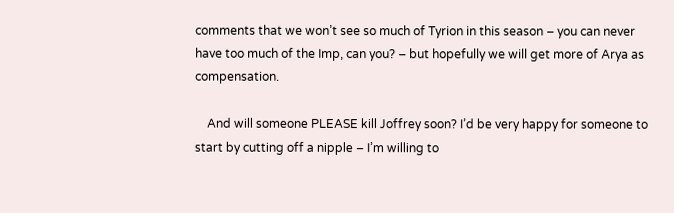comments that we won’t see so much of Tyrion in this season – you can never have too much of the Imp, can you? – but hopefully we will get more of Arya as compensation.

    And will someone PLEASE kill Joffrey soon? I’d be very happy for someone to start by cutting off a nipple – I’m willing to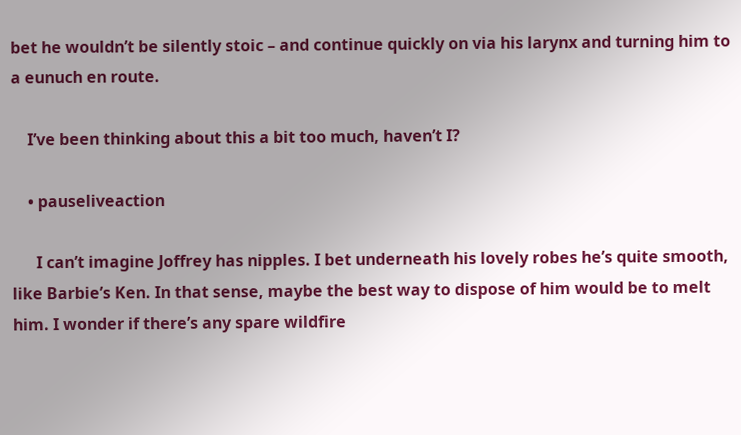bet he wouldn’t be silently stoic – and continue quickly on via his larynx and turning him to a eunuch en route.

    I’ve been thinking about this a bit too much, haven’t I?

    • pauseliveaction

      I can’t imagine Joffrey has nipples. I bet underneath his lovely robes he’s quite smooth, like Barbie’s Ken. In that sense, maybe the best way to dispose of him would be to melt him. I wonder if there’s any spare wildfire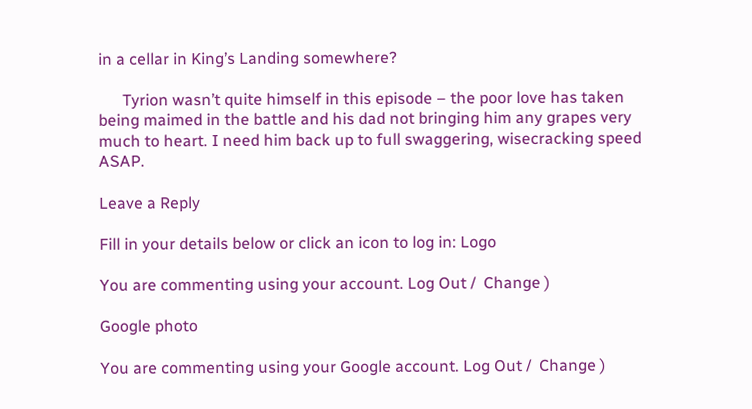in a cellar in King’s Landing somewhere?

      Tyrion wasn’t quite himself in this episode – the poor love has taken being maimed in the battle and his dad not bringing him any grapes very much to heart. I need him back up to full swaggering, wisecracking speed ASAP.

Leave a Reply

Fill in your details below or click an icon to log in: Logo

You are commenting using your account. Log Out /  Change )

Google photo

You are commenting using your Google account. Log Out /  Change )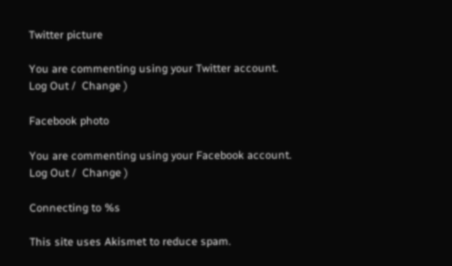Twitter picture

You are commenting using your Twitter account. Log Out /  Change )

Facebook photo

You are commenting using your Facebook account. Log Out /  Change )

Connecting to %s

This site uses Akismet to reduce spam.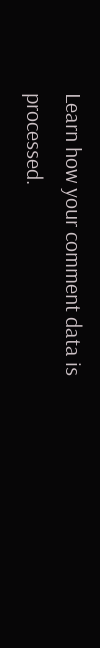Learn how your comment data is processed.